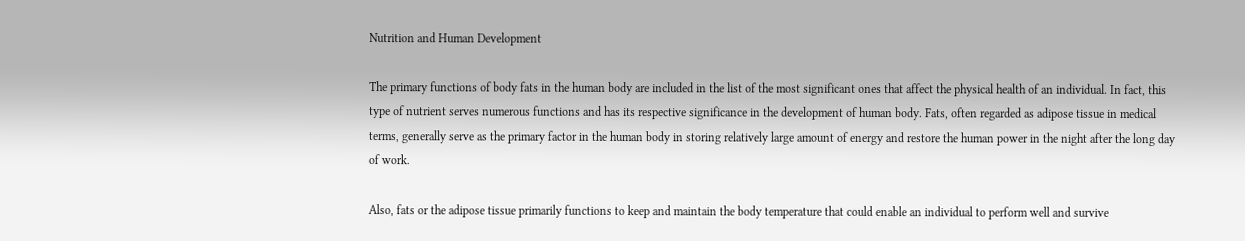Nutrition and Human Development

The primary functions of body fats in the human body are included in the list of the most significant ones that affect the physical health of an individual. In fact, this type of nutrient serves numerous functions and has its respective significance in the development of human body. Fats, often regarded as adipose tissue in medical terms, generally serve as the primary factor in the human body in storing relatively large amount of energy and restore the human power in the night after the long day of work.

Also, fats or the adipose tissue primarily functions to keep and maintain the body temperature that could enable an individual to perform well and survive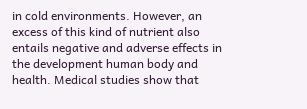in cold environments. However, an excess of this kind of nutrient also entails negative and adverse effects in the development human body and health. Medical studies show that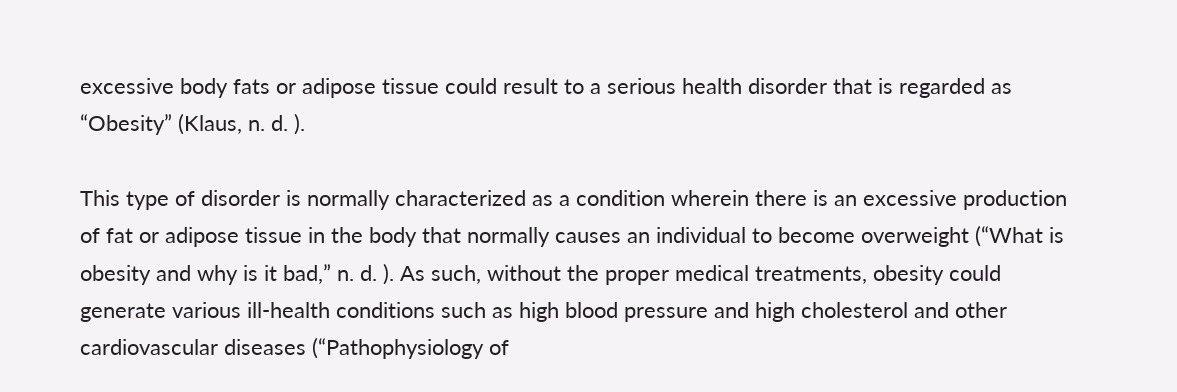excessive body fats or adipose tissue could result to a serious health disorder that is regarded as “Obesity” (Klaus, n. d. ).

This type of disorder is normally characterized as a condition wherein there is an excessive production of fat or adipose tissue in the body that normally causes an individual to become overweight (“What is obesity and why is it bad,” n. d. ). As such, without the proper medical treatments, obesity could generate various ill-health conditions such as high blood pressure and high cholesterol and other cardiovascular diseases (“Pathophysiology of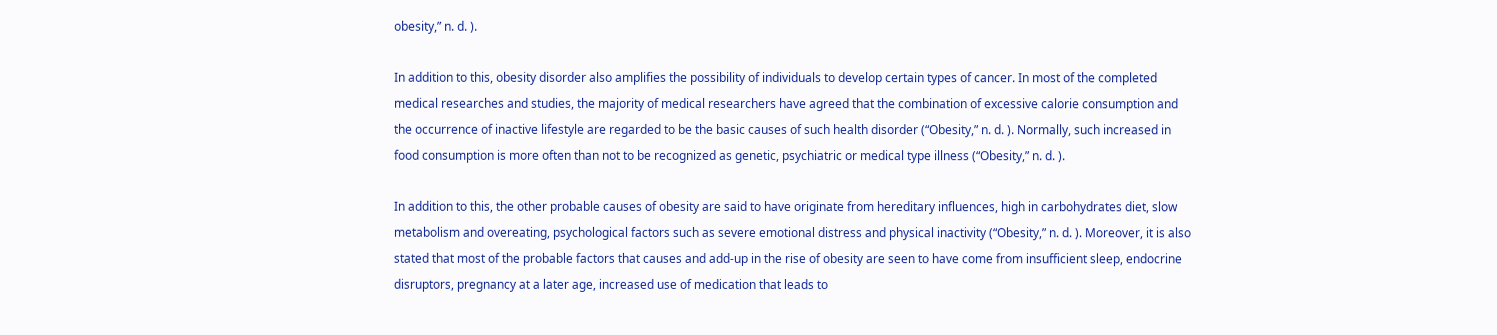obesity,” n. d. ).

In addition to this, obesity disorder also amplifies the possibility of individuals to develop certain types of cancer. In most of the completed medical researches and studies, the majority of medical researchers have agreed that the combination of excessive calorie consumption and the occurrence of inactive lifestyle are regarded to be the basic causes of such health disorder (“Obesity,” n. d. ). Normally, such increased in food consumption is more often than not to be recognized as genetic, psychiatric or medical type illness (“Obesity,” n. d. ).

In addition to this, the other probable causes of obesity are said to have originate from hereditary influences, high in carbohydrates diet, slow metabolism and overeating, psychological factors such as severe emotional distress and physical inactivity (“Obesity,” n. d. ). Moreover, it is also stated that most of the probable factors that causes and add-up in the rise of obesity are seen to have come from insufficient sleep, endocrine disruptors, pregnancy at a later age, increased use of medication that leads to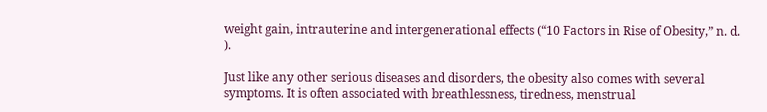weight gain, intrauterine and intergenerational effects (“10 Factors in Rise of Obesity,” n. d. ).

Just like any other serious diseases and disorders, the obesity also comes with several symptoms. It is often associated with breathlessness, tiredness, menstrual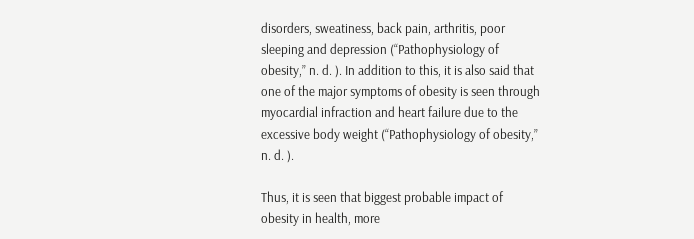disorders, sweatiness, back pain, arthritis, poor sleeping and depression (“Pathophysiology of obesity,” n. d. ). In addition to this, it is also said that one of the major symptoms of obesity is seen through myocardial infraction and heart failure due to the excessive body weight (“Pathophysiology of obesity,” n. d. ).

Thus, it is seen that biggest probable impact of obesity in health, more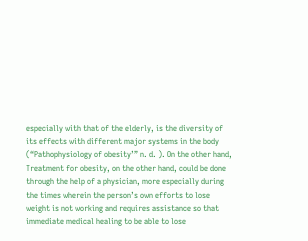especially with that of the elderly, is the diversity of its effects with different major systems in the body (“Pathophysiology of obesity’” n. d. ). On the other hand, Treatment for obesity, on the other hand, could be done through the help of a physician, more especially during the times wherein the person’s own efforts to lose weight is not working and requires assistance so that immediate medical healing to be able to lose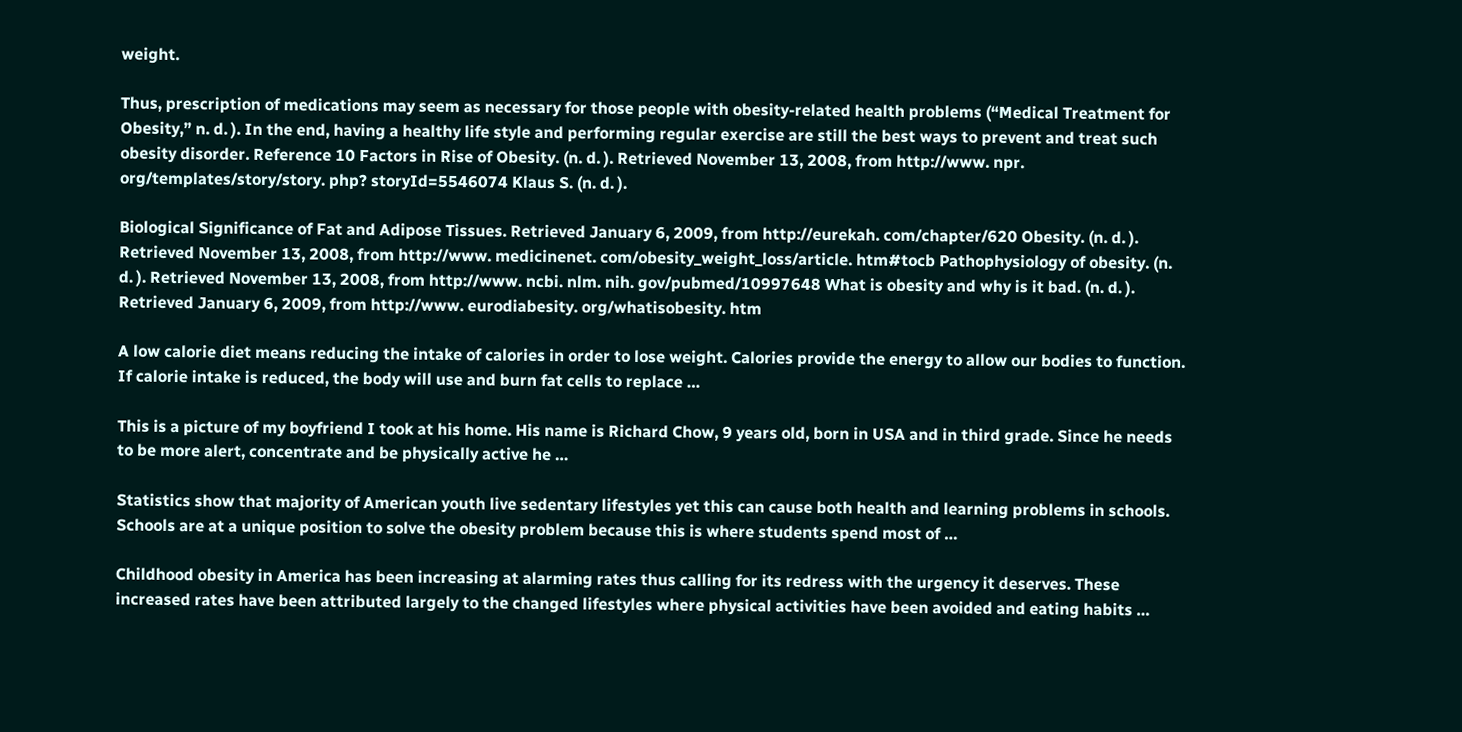weight.

Thus, prescription of medications may seem as necessary for those people with obesity-related health problems (“Medical Treatment for Obesity,” n. d. ). In the end, having a healthy life style and performing regular exercise are still the best ways to prevent and treat such obesity disorder. Reference 10 Factors in Rise of Obesity. (n. d. ). Retrieved November 13, 2008, from http://www. npr. org/templates/story/story. php? storyId=5546074 Klaus S. (n. d. ).

Biological Significance of Fat and Adipose Tissues. Retrieved January 6, 2009, from http://eurekah. com/chapter/620 Obesity. (n. d. ). Retrieved November 13, 2008, from http://www. medicinenet. com/obesity_weight_loss/article. htm#tocb Pathophysiology of obesity. (n. d. ). Retrieved November 13, 2008, from http://www. ncbi. nlm. nih. gov/pubmed/10997648 What is obesity and why is it bad. (n. d. ). Retrieved January 6, 2009, from http://www. eurodiabesity. org/whatisobesity. htm

A low calorie diet means reducing the intake of calories in order to lose weight. Calories provide the energy to allow our bodies to function. If calorie intake is reduced, the body will use and burn fat cells to replace …

This is a picture of my boyfriend I took at his home. His name is Richard Chow, 9 years old, born in USA and in third grade. Since he needs to be more alert, concentrate and be physically active he …

Statistics show that majority of American youth live sedentary lifestyles yet this can cause both health and learning problems in schools. Schools are at a unique position to solve the obesity problem because this is where students spend most of …

Childhood obesity in America has been increasing at alarming rates thus calling for its redress with the urgency it deserves. These increased rates have been attributed largely to the changed lifestyles where physical activities have been avoided and eating habits …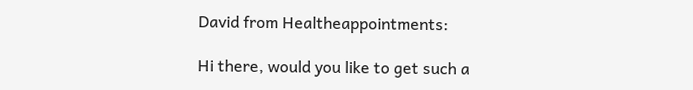David from Healtheappointments:

Hi there, would you like to get such a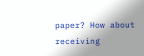paper? How about receiving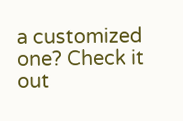a customized one? Check it out